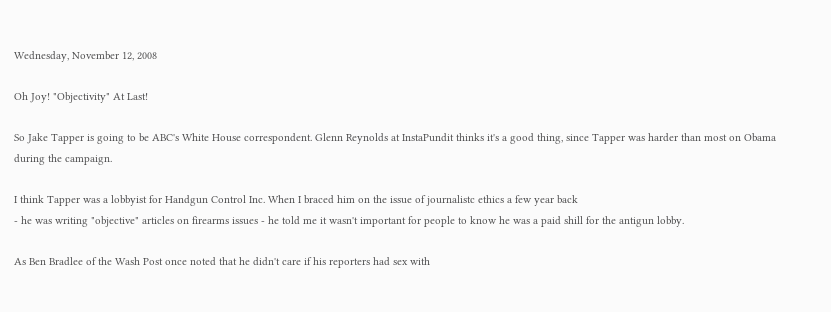Wednesday, November 12, 2008

Oh Joy! "Objectivity" At Last!

So Jake Tapper is going to be ABC's White House correspondent. Glenn Reynolds at InstaPundit thinks it's a good thing, since Tapper was harder than most on Obama during the campaign.

I think Tapper was a lobbyist for Handgun Control Inc. When I braced him on the issue of journalistc ethics a few year back
- he was writing "objective" articles on firearms issues - he told me it wasn't important for people to know he was a paid shill for the antigun lobby.

As Ben Bradlee of the Wash Post once noted that he didn't care if his reporters had sex with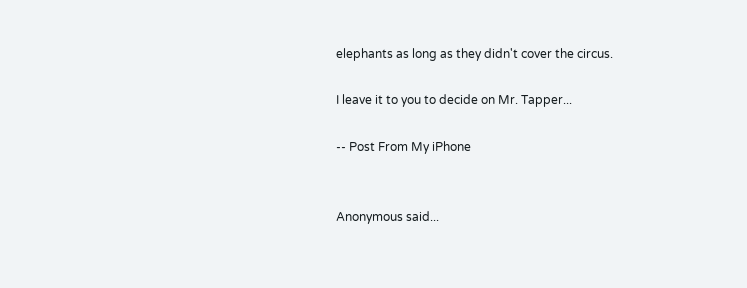elephants as long as they didn't cover the circus.

I leave it to you to decide on Mr. Tapper...

-- Post From My iPhone


Anonymous said...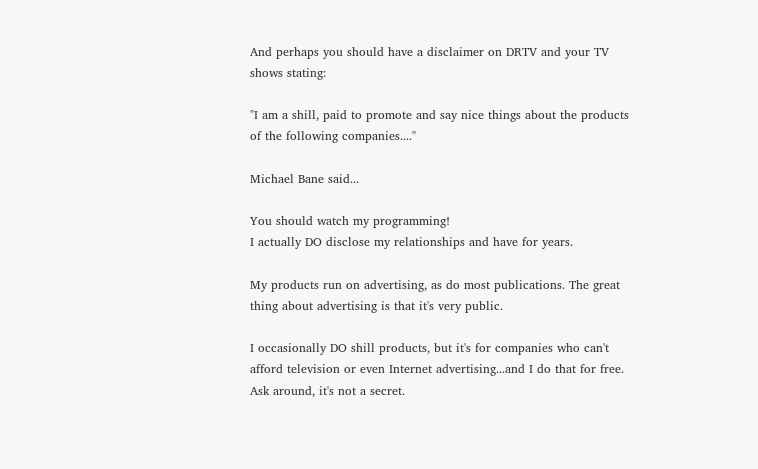And perhaps you should have a disclaimer on DRTV and your TV shows stating:

"I am a shill, paid to promote and say nice things about the products of the following companies...."

Michael Bane said...

You should watch my programming!
I actually DO disclose my relationships and have for years.

My products run on advertising, as do most publications. The great thing about advertising is that it's very public.

I occasionally DO shill products, but it's for companies who can't afford television or even Internet advertising...and I do that for free. Ask around, it's not a secret.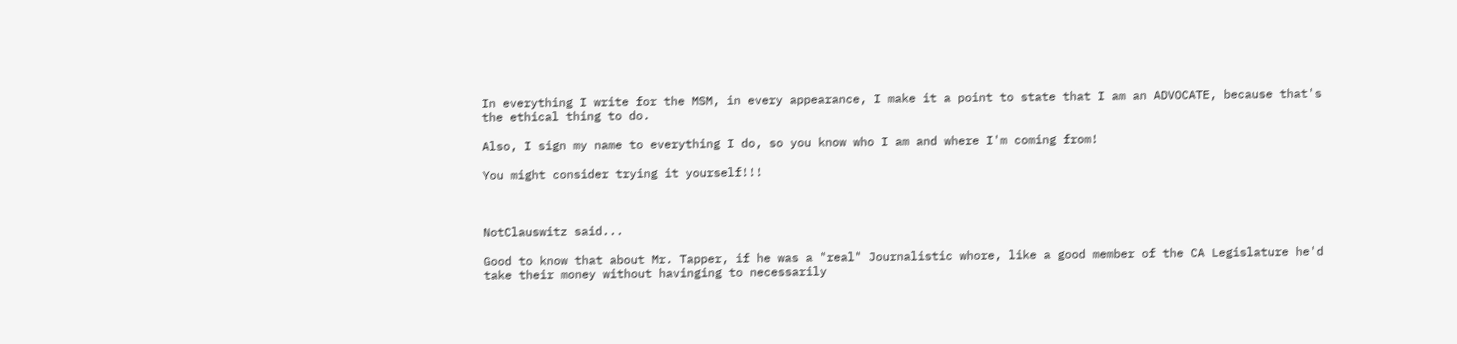In everything I write for the MSM, in every appearance, I make it a point to state that I am an ADVOCATE, because that's the ethical thing to do.

Also, I sign my name to everything I do, so you know who I am and where I'm coming from!

You might consider trying it yourself!!!



NotClauswitz said...

Good to know that about Mr. Tapper, if he was a "real" Journalistic whore, like a good member of the CA Legislature he'd take their money without havinging to necessarily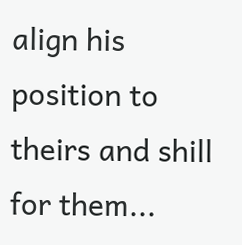align his position to theirs and shill for them...